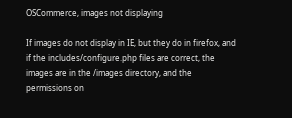OSCommerce, images not displaying

If images do not display in IE, but they do in firefox, and if the includes/configure.php files are correct, the images are in the /images directory, and the permissions on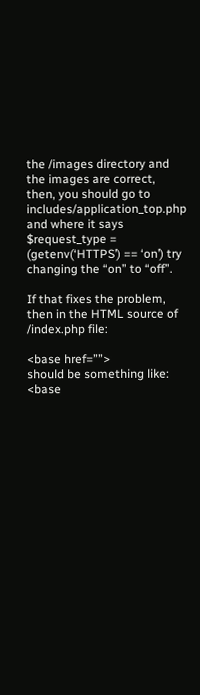the /images directory and the images are correct, then, you should go to includes/application_top.php and where it says $request_type = (getenv(‘HTTPS’) == ‘on’) try changing the “on” to “off”.

If that fixes the problem, then in the HTML source of /index.php file:

<base href=””>
should be something like:
<base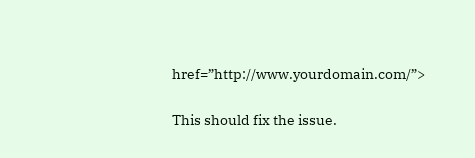href=”http://www.yourdomain.com/”>

This should fix the issue.